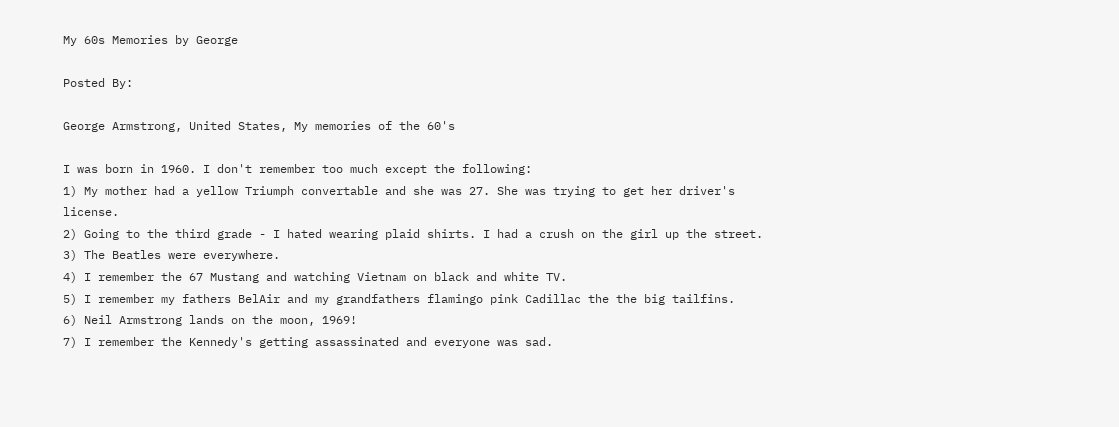My 60s Memories by George

Posted By:

George Armstrong, United States, My memories of the 60's

I was born in 1960. I don't remember too much except the following:
1) My mother had a yellow Triumph convertable and she was 27. She was trying to get her driver's license.
2) Going to the third grade - I hated wearing plaid shirts. I had a crush on the girl up the street.
3) The Beatles were everywhere.
4) I remember the 67 Mustang and watching Vietnam on black and white TV.
5) I remember my fathers BelAir and my grandfathers flamingo pink Cadillac the the big tailfins.
6) Neil Armstrong lands on the moon, 1969!
7) I remember the Kennedy's getting assassinated and everyone was sad.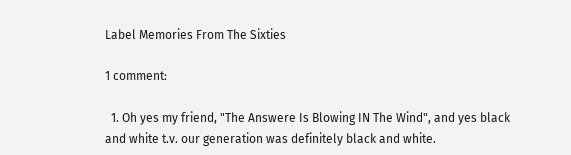Label Memories From The Sixties

1 comment:

  1. Oh yes my friend, "The Answere Is Blowing IN The Wind", and yes black and white t.v. our generation was definitely black and white.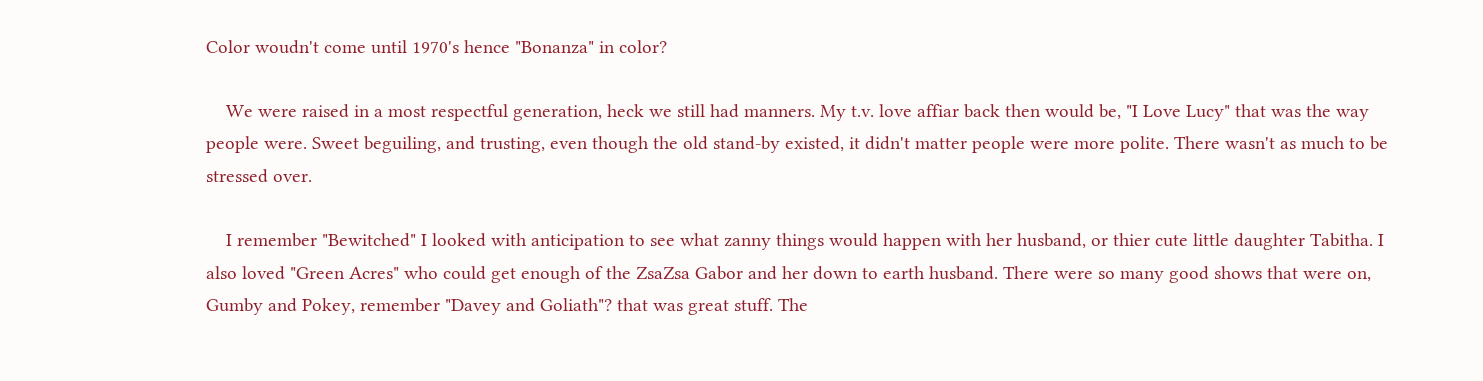Color woudn't come until 1970's hence "Bonanza" in color?

    We were raised in a most respectful generation, heck we still had manners. My t.v. love affiar back then would be, "I Love Lucy" that was the way people were. Sweet beguiling, and trusting, even though the old stand-by existed, it didn't matter people were more polite. There wasn't as much to be stressed over.

    I remember "Bewitched" I looked with anticipation to see what zanny things would happen with her husband, or thier cute little daughter Tabitha. I also loved "Green Acres" who could get enough of the ZsaZsa Gabor and her down to earth husband. There were so many good shows that were on, Gumby and Pokey, remember "Davey and Goliath"? that was great stuff. The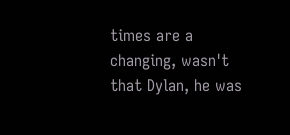times are a changing, wasn't that Dylan, he was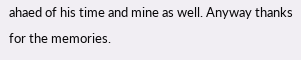ahaed of his time and mine as well. Anyway thanks for the memories.